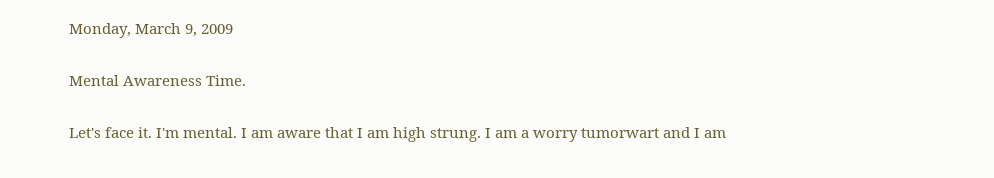Monday, March 9, 2009

Mental Awareness Time.

Let's face it. I'm mental. I am aware that I am high strung. I am a worry tumorwart and I am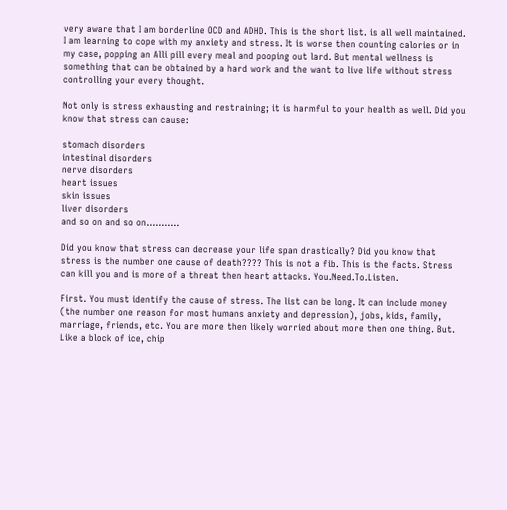very aware that I am borderline OCD and ADHD. This is the short list. is all well maintained. I am learning to cope with my anxiety and stress. It is worse then counting calories or in my case, popping an Alli pill every meal and pooping out lard. But mental wellness is something that can be obtained by a hard work and the want to live life without stress controlling your every thought.

Not only is stress exhausting and restraining; it is harmful to your health as well. Did you know that stress can cause:

stomach disorders
intestinal disorders
nerve disorders
heart issues
skin issues
liver disorders
and so on and so on...........

Did you know that stress can decrease your life span drastically? Did you know that stress is the number one cause of death???? This is not a fib. This is the facts. Stress can kill you and is more of a threat then heart attacks. You.Need.To.Listen.

First. You must identify the cause of stress. The list can be long. It can include money (the number one reason for most humans anxiety and depression), jobs, kids, family, marriage, friends, etc. You are more then likely worried about more then one thing. But. Like a block of ice, chip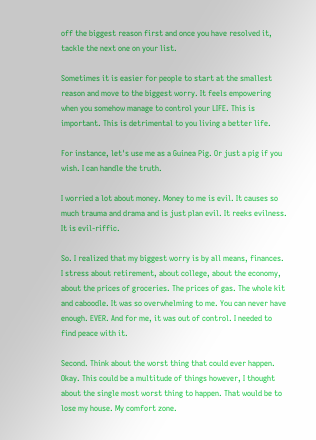off the biggest reason first and once you have resolved it, tackle the next one on your list.

Sometimes it is easier for people to start at the smallest reason and move to the biggest worry. It feels empowering when you somehow manage to control your LIFE. This is important. This is detrimental to you living a better life.

For instance, let's use me as a Guinea Pig. Or just a pig if you wish. I can handle the truth.

I worried a lot about money. Money to me is evil. It causes so much trauma and drama and is just plan evil. It reeks evilness. It is evil-riffic.

So. I realized that my biggest worry is by all means, finances. I stress about retirement, about college, about the economy, about the prices of groceries. The prices of gas. The whole kit and caboodle. It was so overwhelming to me. You can never have enough. EVER. And for me, it was out of control. I needed to find peace with it.

Second. Think about the worst thing that could ever happen. Okay. This could be a multitude of things however, I thought about the single most worst thing to happen. That would be to lose my house. My comfort zone.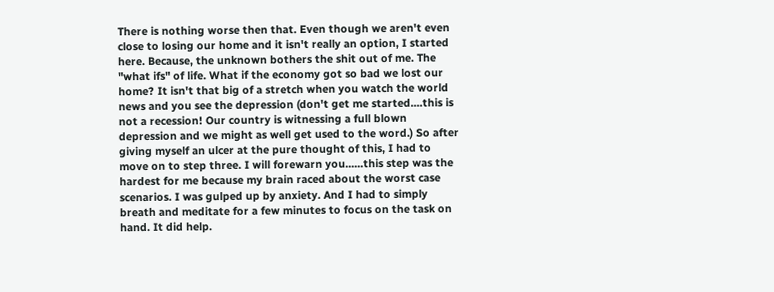There is nothing worse then that. Even though we aren't even close to losing our home and it isn't really an option, I started here. Because, the unknown bothers the shit out of me. The "what ifs" of life. What if the economy got so bad we lost our home? It isn't that big of a stretch when you watch the world news and you see the depression (don't get me started....this is not a recession! Our country is witnessing a full blown depression and we might as well get used to the word.) So after giving myself an ulcer at the pure thought of this, I had to move on to step three. I will forewarn you......this step was the hardest for me because my brain raced about the worst case scenarios. I was gulped up by anxiety. And I had to simply breath and meditate for a few minutes to focus on the task on hand. It did help.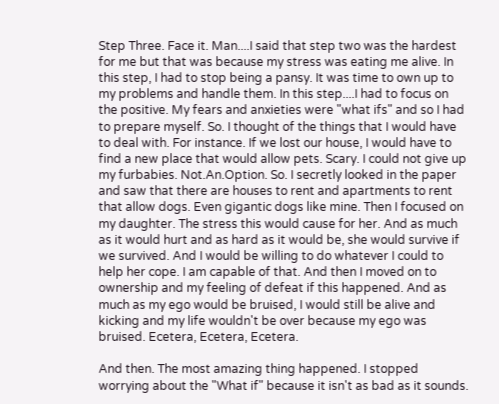Step Three. Face it. Man....I said that step two was the hardest for me but that was because my stress was eating me alive. In this step, I had to stop being a pansy. It was time to own up to my problems and handle them. In this step....I had to focus on the positive. My fears and anxieties were "what ifs" and so I had to prepare myself. So. I thought of the things that I would have to deal with. For instance. If we lost our house, I would have to find a new place that would allow pets. Scary. I could not give up my furbabies. Not.An.Option. So. I secretly looked in the paper and saw that there are houses to rent and apartments to rent that allow dogs. Even gigantic dogs like mine. Then I focused on my daughter. The stress this would cause for her. And as much as it would hurt and as hard as it would be, she would survive if we survived. And I would be willing to do whatever I could to help her cope. I am capable of that. And then I moved on to ownership and my feeling of defeat if this happened. And as much as my ego would be bruised, I would still be alive and kicking and my life wouldn't be over because my ego was bruised. Ecetera, Ecetera, Ecetera.

And then. The most amazing thing happened. I stopped worrying about the "What if" because it isn't as bad as it sounds.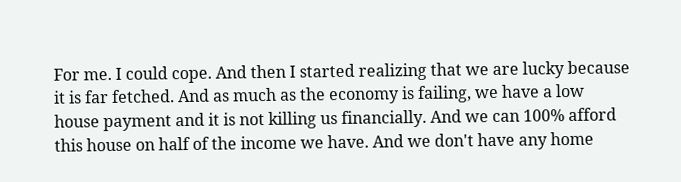For me. I could cope. And then I started realizing that we are lucky because it is far fetched. And as much as the economy is failing, we have a low house payment and it is not killing us financially. And we can 100% afford this house on half of the income we have. And we don't have any home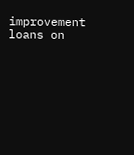improvement loans on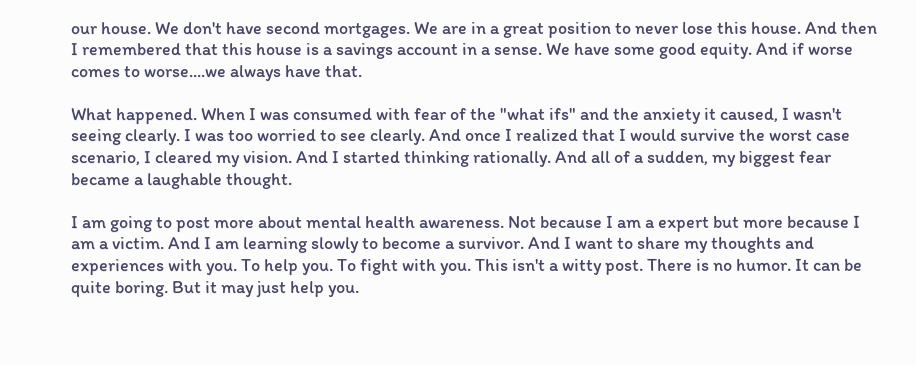our house. We don't have second mortgages. We are in a great position to never lose this house. And then I remembered that this house is a savings account in a sense. We have some good equity. And if worse comes to worse....we always have that.

What happened. When I was consumed with fear of the "what ifs" and the anxiety it caused, I wasn't seeing clearly. I was too worried to see clearly. And once I realized that I would survive the worst case scenario, I cleared my vision. And I started thinking rationally. And all of a sudden, my biggest fear became a laughable thought.

I am going to post more about mental health awareness. Not because I am a expert but more because I am a victim. And I am learning slowly to become a survivor. And I want to share my thoughts and experiences with you. To help you. To fight with you. This isn't a witty post. There is no humor. It can be quite boring. But it may just help you.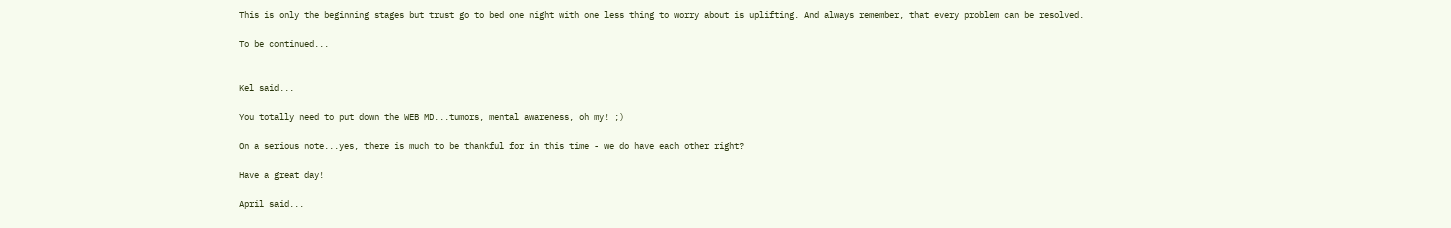This is only the beginning stages but trust go to bed one night with one less thing to worry about is uplifting. And always remember, that every problem can be resolved.

To be continued...


Kel said...

You totally need to put down the WEB MD...tumors, mental awareness, oh my! ;)

On a serious note...yes, there is much to be thankful for in this time - we do have each other right?

Have a great day!

April said...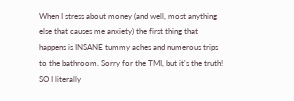When I stress about money (and well, most anything else that causes me anxiety) the first thing that happens is INSANE tummy aches and numerous trips to the bathroom. Sorry for the TMI, but it's the truth! SO I literally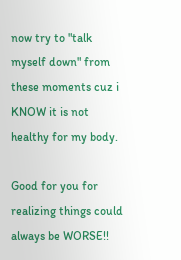now try to "talk myself down" from these moments cuz i KNOW it is not healthy for my body.

Good for you for realizing things could always be WORSE!!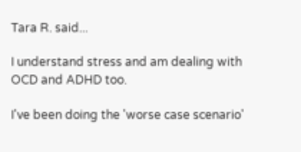Tara R. said...

I understand stress and am dealing with OCD and ADHD too.

I've been doing the 'worse case scenario'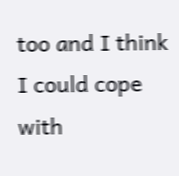too and I think I could cope with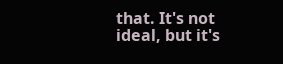that. It's not ideal, but it's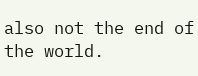also not the end of the world.